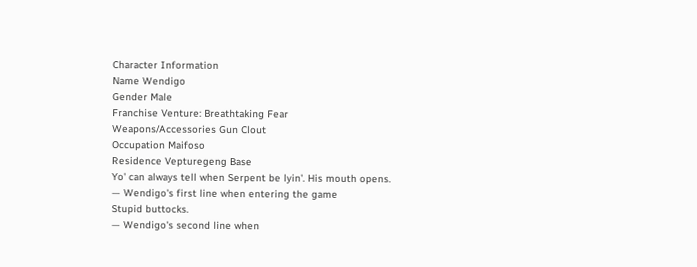Character Information
Name Wendigo
Gender Male
Franchise Venture: Breathtaking Fear
Weapons/Accessories Gun Clout
Occupation Maifoso
Residence Vepturegeng Base
Yo' can always tell when Serpent be lyin'. His mouth opens.
— Wendigo's first line when entering the game
Stupid buttocks.
— Wendigo's second line when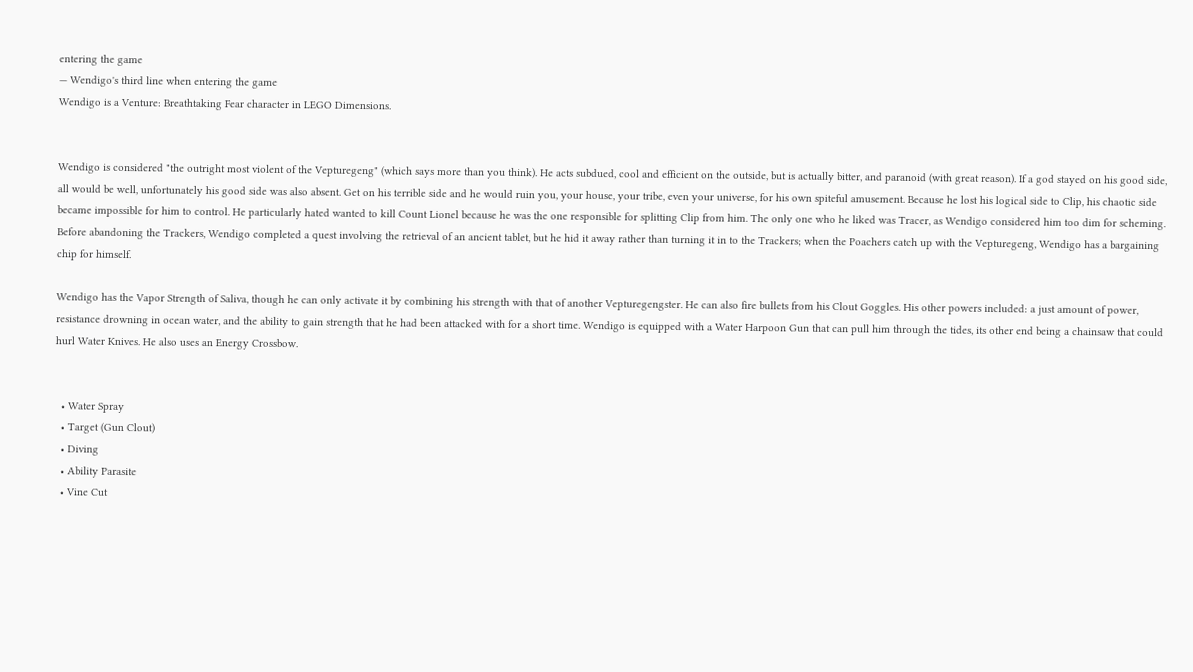entering the game
— Wendigo's third line when entering the game
Wendigo is a Venture: Breathtaking Fear character in LEGO Dimensions.


Wendigo is considered "the outright most violent of the Vepturegeng" (which says more than you think). He acts subdued, cool and efficient on the outside, but is actually bitter, and paranoid (with great reason). If a god stayed on his good side, all would be well, unfortunately his good side was also absent. Get on his terrible side and he would ruin you, your house, your tribe, even your universe, for his own spiteful amusement. Because he lost his logical side to Clip, his chaotic side became impossible for him to control. He particularly hated wanted to kill Count Lionel because he was the one responsible for splitting Clip from him. The only one who he liked was Tracer, as Wendigo considered him too dim for scheming. Before abandoning the Trackers, Wendigo completed a quest involving the retrieval of an ancient tablet, but he hid it away rather than turning it in to the Trackers; when the Poachers catch up with the Vepturegeng, Wendigo has a bargaining chip for himself.

Wendigo has the Vapor Strength of Saliva, though he can only activate it by combining his strength with that of another Vepturegengster. He can also fire bullets from his Clout Goggles. His other powers included: a just amount of power, resistance drowning in ocean water, and the ability to gain strength that he had been attacked with for a short time. Wendigo is equipped with a Water Harpoon Gun that can pull him through the tides, its other end being a chainsaw that could hurl Water Knives. He also uses an Energy Crossbow.


  • Water Spray
  • Target (Gun Clout)
  • Diving
  • Ability Parasite
  • Vine Cut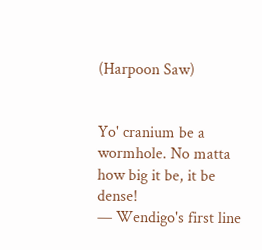(Harpoon Saw)


Yo' cranium be a wormhole. No matta how big it be, it be dense!
— Wendigo's first line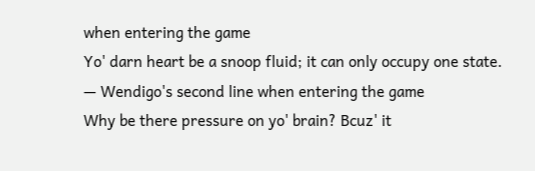when entering the game
Yo' darn heart be a snoop fluid; it can only occupy one state.
— Wendigo's second line when entering the game
Why be there pressure on yo' brain? Bcuz' it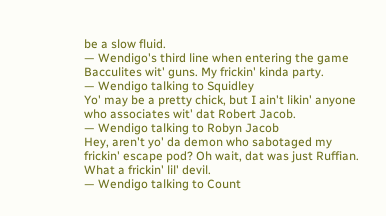be a slow fluid.
— Wendigo's third line when entering the game
Bacculites wit' guns. My frickin' kinda party.
— Wendigo talking to Squidley
Yo' may be a pretty chick, but I ain't likin' anyone who associates wit' dat Robert Jacob.
— Wendigo talking to Robyn Jacob
Hey, aren't yo' da demon who sabotaged my frickin' escape pod? Oh wait, dat was just Ruffian. What a frickin' lil' devil.
— Wendigo talking to Count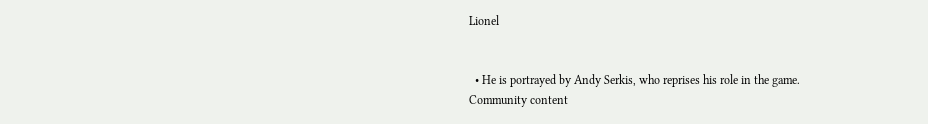Lionel


  • He is portrayed by Andy Serkis, who reprises his role in the game.
Community content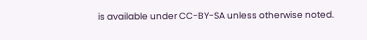is available under CC-BY-SA unless otherwise noted.